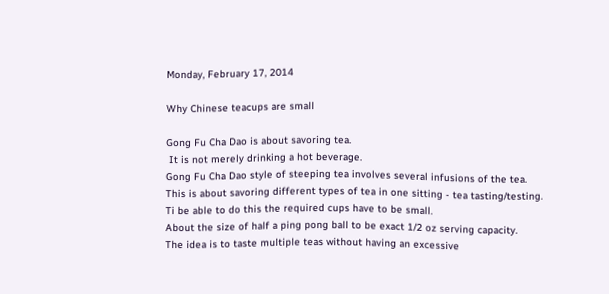Monday, February 17, 2014

Why Chinese teacups are small

Gong Fu Cha Dao is about savoring tea.
 It is not merely drinking a hot beverage.
Gong Fu Cha Dao style of steeping tea involves several infusions of the tea.
This is about savoring different types of tea in one sitting - tea tasting/testing.
Ti be able to do this the required cups have to be small.
About the size of half a ping pong ball to be exact 1/2 oz serving capacity.
The idea is to taste multiple teas without having an excessive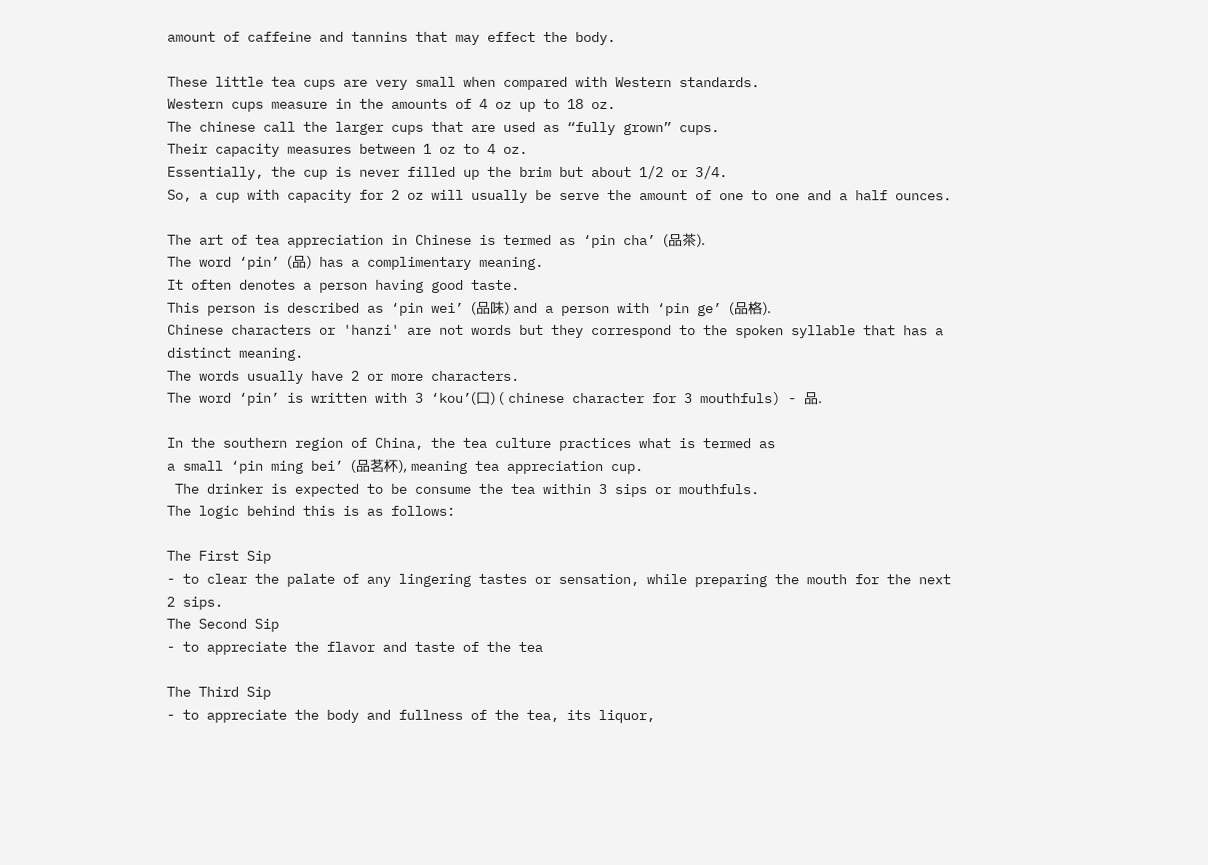amount of caffeine and tannins that may effect the body.

These little tea cups are very small when compared with Western standards.
Western cups measure in the amounts of 4 oz up to 18 oz.
The chinese call the larger cups that are used as “fully grown” cups.
Their capacity measures between 1 oz to 4 oz.
Essentially, the cup is never filled up the brim but about 1/2 or 3/4.
So, a cup with capacity for 2 oz will usually be serve the amount of one to one and a half ounces.

The art of tea appreciation in Chinese is termed as ‘pin cha’ (品茶).
The word ‘pin’ (品)  has a complimentary meaning.
It often denotes a person having good taste.
This person is described as ‘pin wei’ (品味) and a person with ‘pin ge’ (品格).
Chinese characters or 'hanzi' are not words but they correspond to the spoken syllable that has a distinct meaning.
The words usually have 2 or more characters.
The word ‘pin’ is written with 3 ‘kou’(口) ( chinese character for 3 mouthfuls) - 品.

In the southern region of China, the tea culture practices what is termed as
a small ‘pin ming bei’ (品茗杯), meaning tea appreciation cup.
 The drinker is expected to be consume the tea within 3 sips or mouthfuls.
The logic behind this is as follows:

The First Sip
- to clear the palate of any lingering tastes or sensation, while preparing the mouth for the next 2 sips.
The Second Sip
- to appreciate the flavor and taste of the tea

The Third Sip
- to appreciate the body and fullness of the tea, its liquor,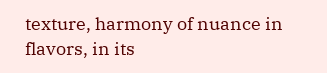texture, harmony of nuance in flavors, in its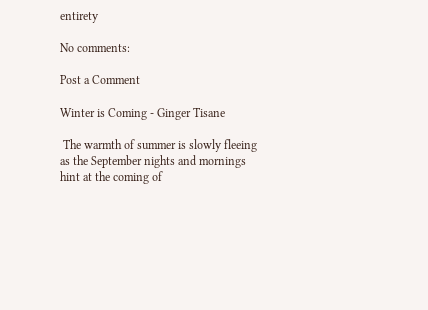entirety

No comments:

Post a Comment

Winter is Coming - Ginger Tisane

 The warmth of summer is slowly fleeing as the September nights and mornings hint at the coming of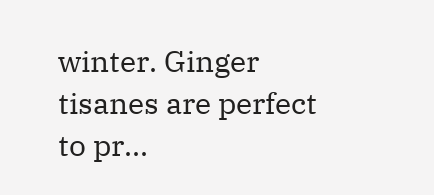winter. Ginger tisanes are perfect to pr...